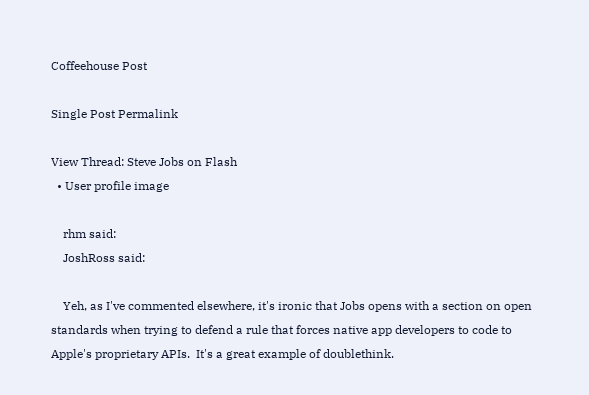Coffeehouse Post

Single Post Permalink

View Thread: Steve Jobs on Flash
  • User profile image

    rhm said:
    JoshRoss said:

    Yeh, as I've commented elsewhere, it's ironic that Jobs opens with a section on open standards when trying to defend a rule that forces native app developers to code to Apple's proprietary APIs.  It's a great example of doublethink.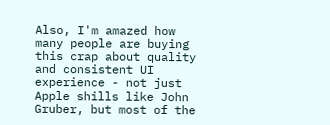Also, I'm amazed how many people are buying this crap about quality and consistent UI experience - not just Apple shills like John Gruber, but most of the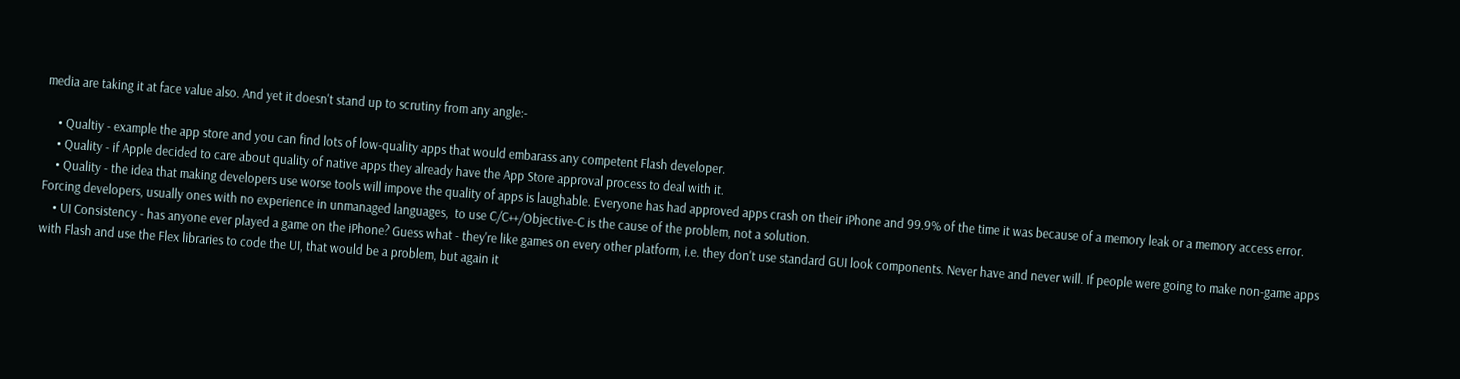media are taking it at face value also. And yet it doesn't stand up to scrutiny from any angle:-

    • Qualtiy - example the app store and you can find lots of low-quality apps that would embarass any competent Flash developer.
    • Quality - if Apple decided to care about quality of native apps they already have the App Store approval process to deal with it.
    • Quality - the idea that making developers use worse tools will impove the quality of apps is laughable. Everyone has had approved apps crash on their iPhone and 99.9% of the time it was because of a memory leak or a memory access error. Forcing developers, usually ones with no experience in unmanaged languages,  to use C/C++/Objective-C is the cause of the problem, not a solution.
    • UI Consistency - has anyone ever played a game on the iPhone? Guess what - they're like games on every other platform, i.e. they don't use standard GUI look components. Never have and never will. If people were going to make non-game apps with Flash and use the Flex libraries to code the UI, that would be a problem, but again it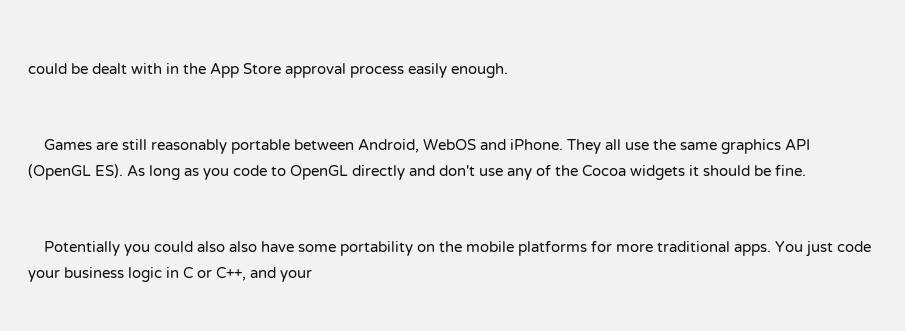could be dealt with in the App Store approval process easily enough.


    Games are still reasonably portable between Android, WebOS and iPhone. They all use the same graphics API (OpenGL ES). As long as you code to OpenGL directly and don't use any of the Cocoa widgets it should be fine.


    Potentially you could also also have some portability on the mobile platforms for more traditional apps. You just code your business logic in C or C++, and your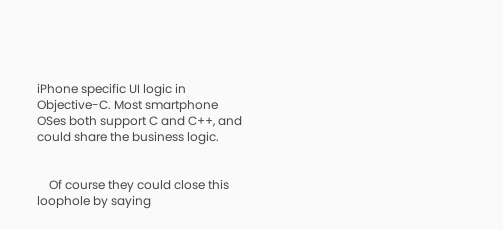iPhone specific UI logic in Objective-C. Most smartphone OSes both support C and C++, and could share the business logic.


    Of course they could close this loophole by saying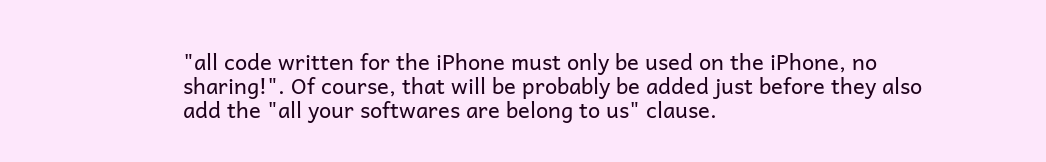"all code written for the iPhone must only be used on the iPhone, no sharing!". Of course, that will be probably be added just before they also add the "all your softwares are belong to us" clause.